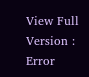View Full Version : Error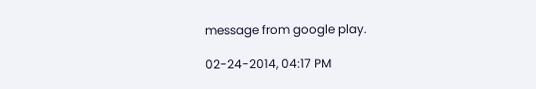message from google play.

02-24-2014, 04:17 PM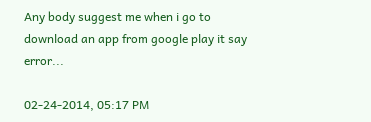Any body suggest me when i go to download an app from google play it say error...

02-24-2014, 05:17 PM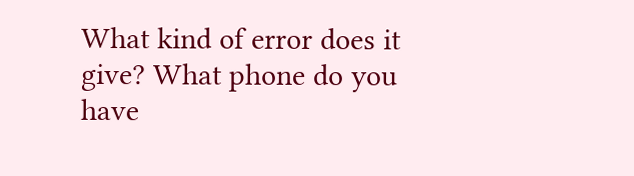What kind of error does it give? What phone do you have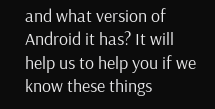and what version of Android it has? It will help us to help you if we know these things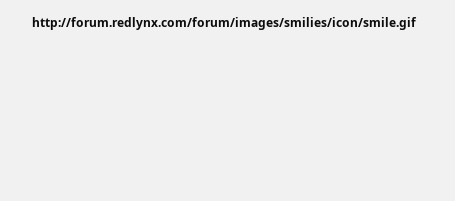http://forum.redlynx.com/forum/images/smilies/icon/smile.gif